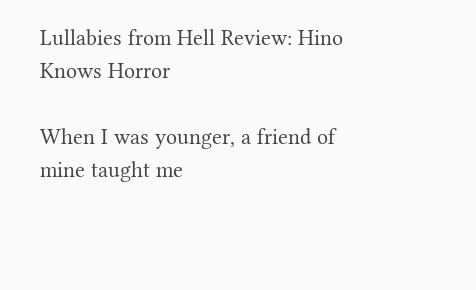Lullabies from Hell Review: Hino Knows Horror

When I was younger, a friend of mine taught me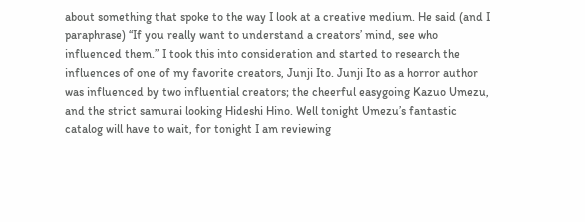about something that spoke to the way I look at a creative medium. He said (and I paraphrase) “If you really want to understand a creators’ mind, see who influenced them.” I took this into consideration and started to research the influences of one of my favorite creators, Junji Ito. Junji Ito as a horror author was influenced by two influential creators; the cheerful easygoing Kazuo Umezu, and the strict samurai looking Hideshi Hino. Well tonight Umezu’s fantastic catalog will have to wait, for tonight I am reviewing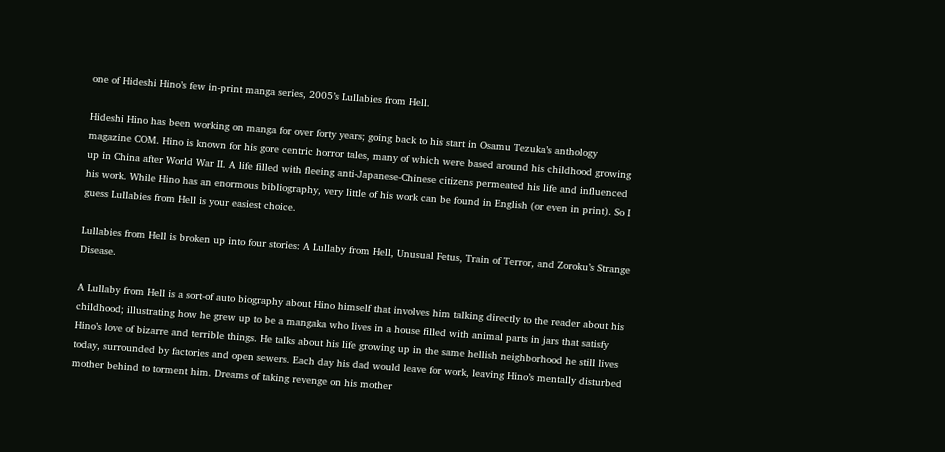one of Hideshi Hino’s few in-print manga series, 2005’s Lullabies from Hell.

Hideshi Hino has been working on manga for over forty years; going back to his start in Osamu Tezuka’s anthology magazine COM. Hino is known for his gore centric horror tales, many of which were based around his childhood growing up in China after World War II. A life filled with fleeing anti-Japanese-Chinese citizens permeated his life and influenced his work. While Hino has an enormous bibliography, very little of his work can be found in English (or even in print). So I guess Lullabies from Hell is your easiest choice.

Lullabies from Hell is broken up into four stories: A Lullaby from Hell, Unusual Fetus, Train of Terror, and Zoroku’s Strange Disease.

A Lullaby from Hell is a sort-of auto biography about Hino himself that involves him talking directly to the reader about his childhood; illustrating how he grew up to be a mangaka who lives in a house filled with animal parts in jars that satisfy Hino’s love of bizarre and terrible things. He talks about his life growing up in the same hellish neighborhood he still lives today, surrounded by factories and open sewers. Each day his dad would leave for work, leaving Hino’s mentally disturbed mother behind to torment him. Dreams of taking revenge on his mother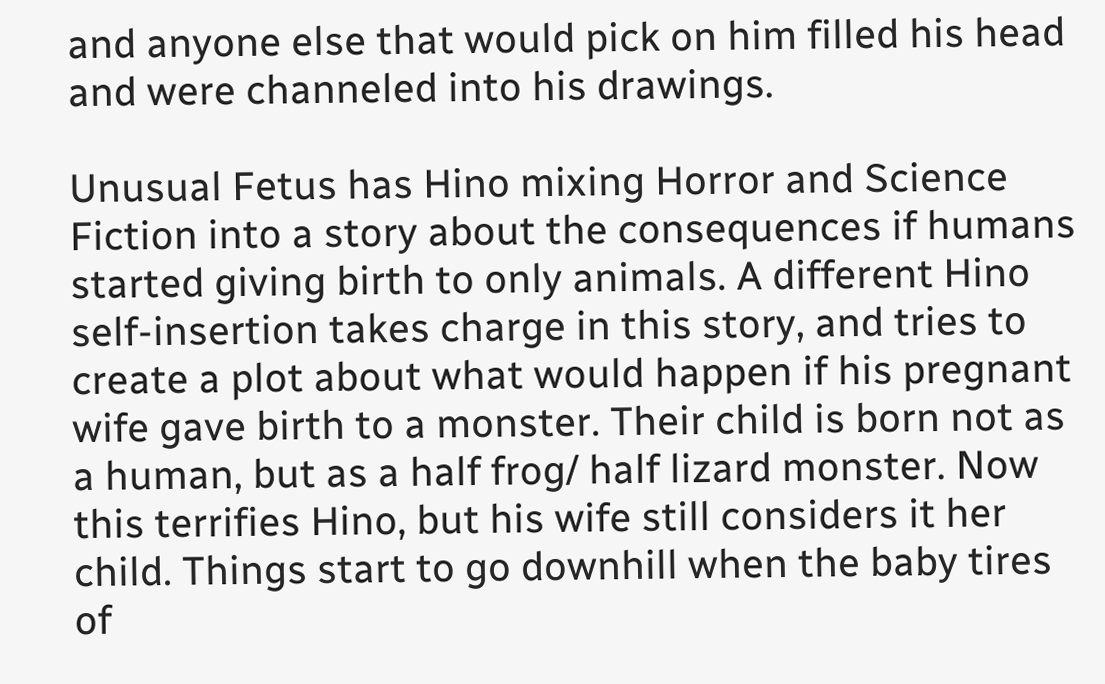and anyone else that would pick on him filled his head and were channeled into his drawings.

Unusual Fetus has Hino mixing Horror and Science Fiction into a story about the consequences if humans started giving birth to only animals. A different Hino self-insertion takes charge in this story, and tries to create a plot about what would happen if his pregnant wife gave birth to a monster. Their child is born not as a human, but as a half frog/ half lizard monster. Now this terrifies Hino, but his wife still considers it her child. Things start to go downhill when the baby tires of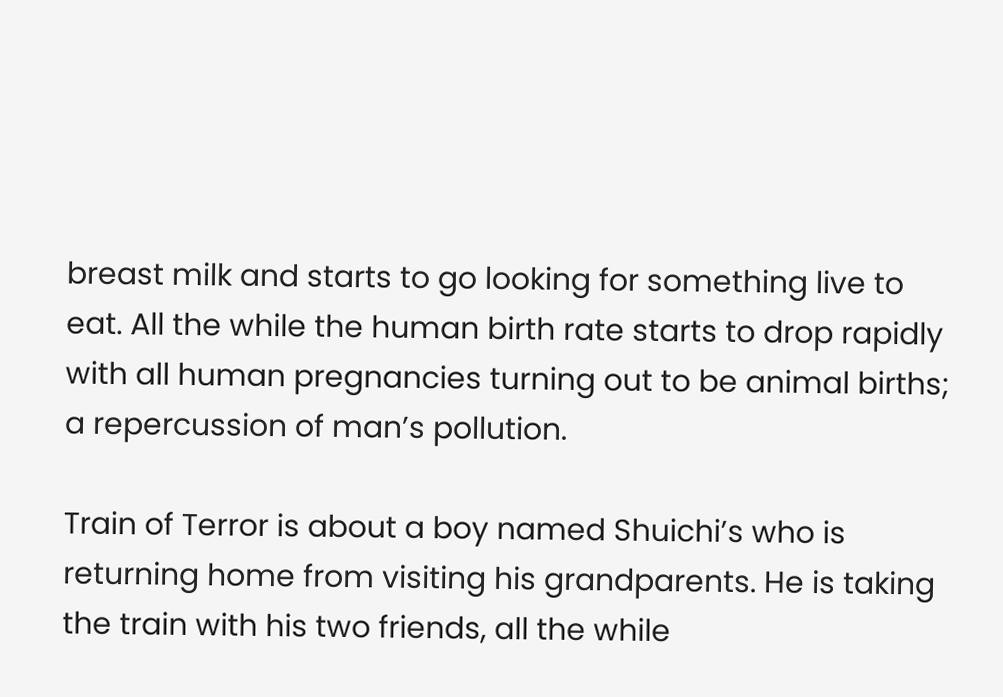breast milk and starts to go looking for something live to eat. All the while the human birth rate starts to drop rapidly with all human pregnancies turning out to be animal births; a repercussion of man’s pollution.

Train of Terror is about a boy named Shuichi’s who is returning home from visiting his grandparents. He is taking the train with his two friends, all the while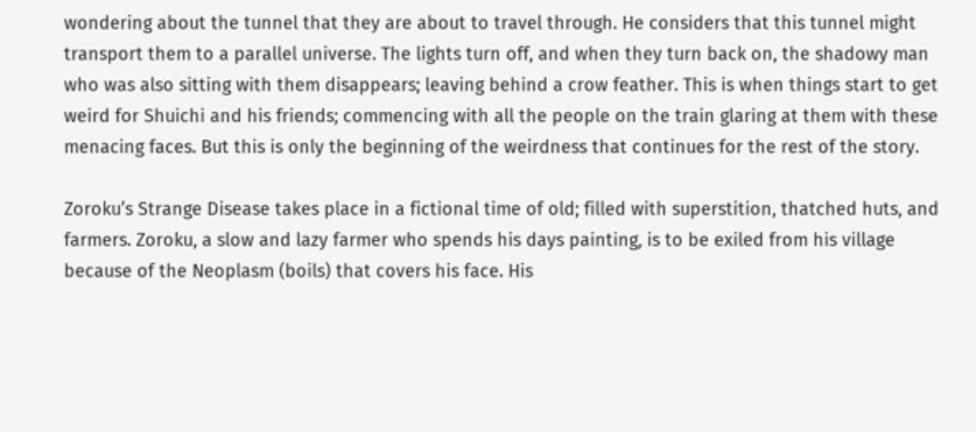wondering about the tunnel that they are about to travel through. He considers that this tunnel might transport them to a parallel universe. The lights turn off, and when they turn back on, the shadowy man who was also sitting with them disappears; leaving behind a crow feather. This is when things start to get weird for Shuichi and his friends; commencing with all the people on the train glaring at them with these menacing faces. But this is only the beginning of the weirdness that continues for the rest of the story.

Zoroku’s Strange Disease takes place in a fictional time of old; filled with superstition, thatched huts, and farmers. Zoroku, a slow and lazy farmer who spends his days painting, is to be exiled from his village because of the Neoplasm (boils) that covers his face. His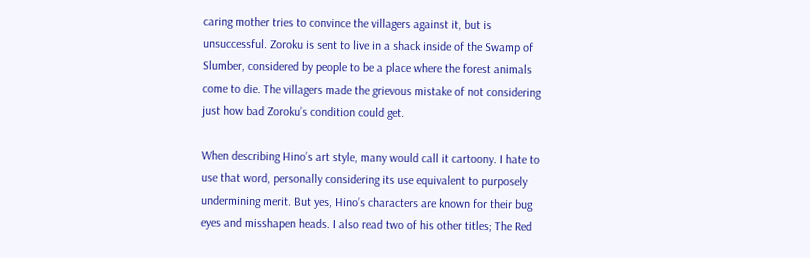caring mother tries to convince the villagers against it, but is unsuccessful. Zoroku is sent to live in a shack inside of the Swamp of Slumber, considered by people to be a place where the forest animals come to die. The villagers made the grievous mistake of not considering just how bad Zoroku’s condition could get.

When describing Hino’s art style, many would call it cartoony. I hate to use that word, personally considering its use equivalent to purposely undermining merit. But yes, Hino’s characters are known for their bug eyes and misshapen heads. I also read two of his other titles; The Red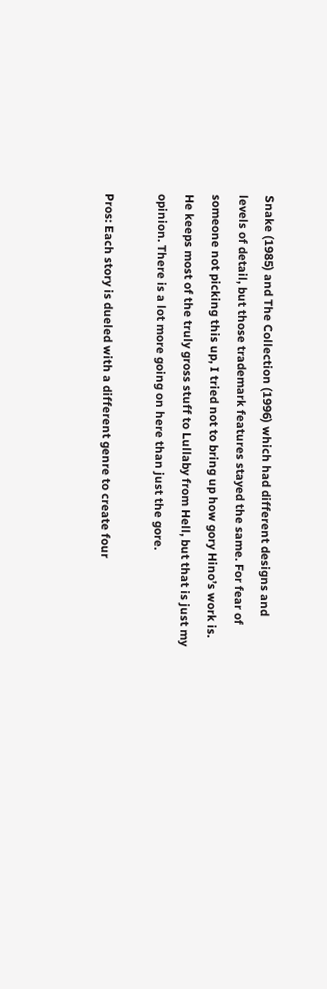Snake (1985) and The Collection (1996) which had different designs and levels of detail, but those trademark features stayed the same. For fear of someone not picking this up, I tried not to bring up how gory Hino’s work is. He keeps most of the truly gross stuff to Lullaby from Hell, but that is just my opinion. There is a lot more going on here than just the gore.

Pros: Each story is dueled with a different genre to create four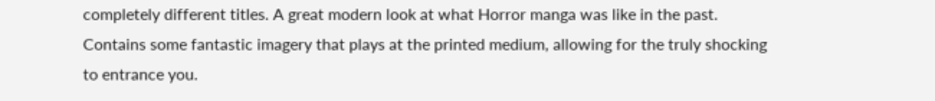completely different titles. A great modern look at what Horror manga was like in the past. Contains some fantastic imagery that plays at the printed medium, allowing for the truly shocking to entrance you.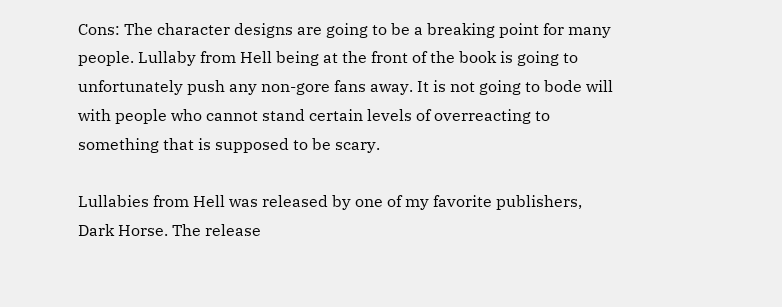Cons: The character designs are going to be a breaking point for many people. Lullaby from Hell being at the front of the book is going to unfortunately push any non-gore fans away. It is not going to bode will with people who cannot stand certain levels of overreacting to something that is supposed to be scary.

Lullabies from Hell was released by one of my favorite publishers, Dark Horse. The release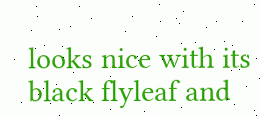looks nice with its black flyleaf and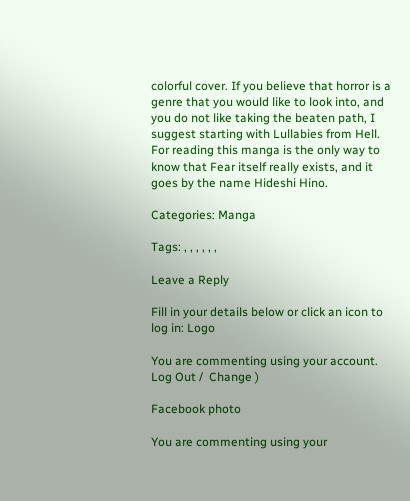colorful cover. If you believe that horror is a genre that you would like to look into, and you do not like taking the beaten path, I suggest starting with Lullabies from Hell. For reading this manga is the only way to know that Fear itself really exists, and it goes by the name Hideshi Hino.

Categories: Manga

Tags: , , , , , ,

Leave a Reply

Fill in your details below or click an icon to log in: Logo

You are commenting using your account. Log Out /  Change )

Facebook photo

You are commenting using your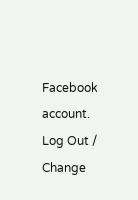Facebook account. Log Out /  Change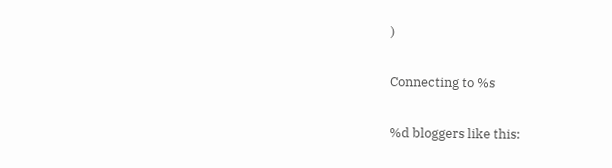)

Connecting to %s

%d bloggers like this: